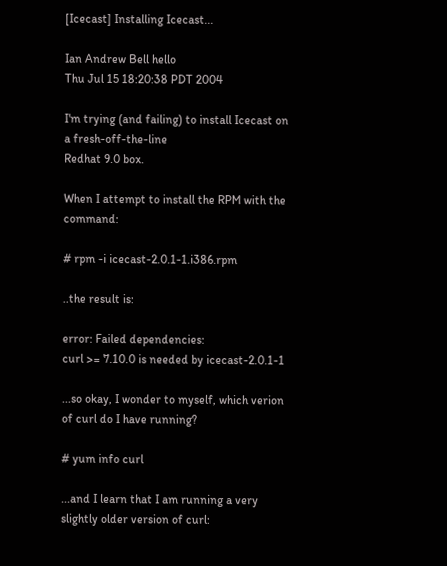[Icecast] Installing Icecast...

Ian Andrew Bell hello
Thu Jul 15 18:20:38 PDT 2004

I'm trying (and failing) to install Icecast on a fresh-off-the-line
Redhat 9.0 box.

When I attempt to install the RPM with the command:

# rpm -i icecast-2.0.1-1.i386.rpm

..the result is:

error: Failed dependencies:
curl >= 7.10.0 is needed by icecast-2.0.1-1

...so okay, I wonder to myself, which verion of curl do I have running?

# yum info curl

...and I learn that I am running a very slightly older version of curl: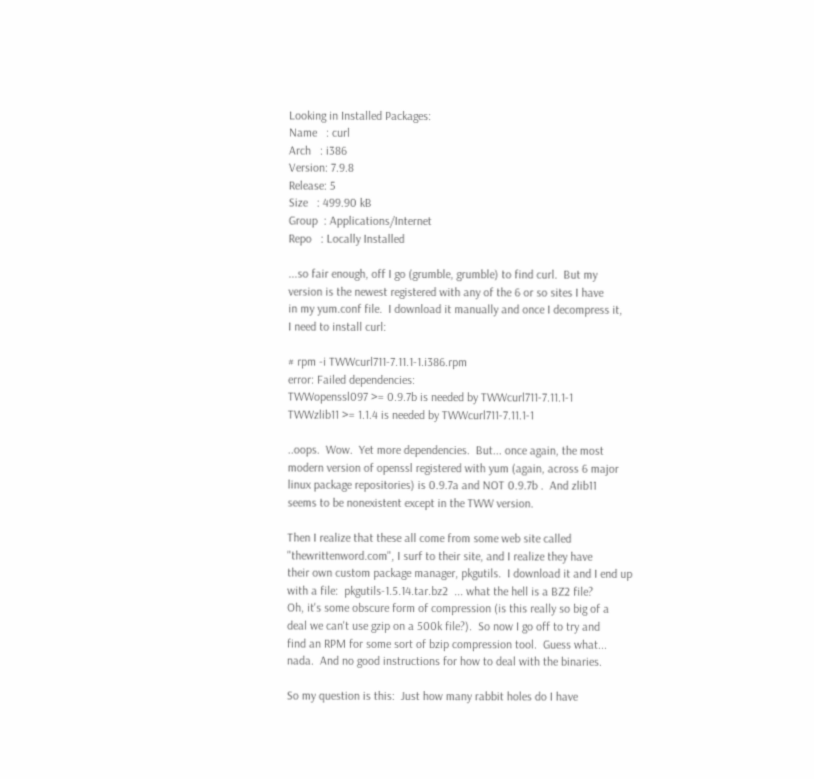Looking in Installed Packages:
Name   : curl
Arch   : i386
Version: 7.9.8
Release: 5
Size   : 499.90 kB
Group  : Applications/Internet
Repo   : Locally Installed

...so fair enough, off I go (grumble, grumble) to find curl.  But my
version is the newest registered with any of the 6 or so sites I have
in my yum.conf file.  I download it manually and once I decompress it,
I need to install curl:

# rpm -i TWWcurl711-7.11.1-1.i386.rpm
error: Failed dependencies:
TWWopenssl097 >= 0.9.7b is needed by TWWcurl711-7.11.1-1
TWWzlib11 >= 1.1.4 is needed by TWWcurl711-7.11.1-1

..oops.  Wow.  Yet more dependencies.  But... once again, the most
modern version of openssl registered with yum (again, across 6 major
linux package repositories) is 0.9.7a and NOT 0.9.7b .  And zlib11
seems to be nonexistent except in the TWW version.

Then I realize that these all come from some web site called
"thewrittenword.com", I surf to their site, and I realize they have
their own custom package manager, pkgutils.  I download it and I end up
with a file:  pkgutils-1.5.14.tar.bz2  ... what the hell is a BZ2 file?
Oh, it's some obscure form of compression (is this really so big of a
deal we can't use gzip on a 500k file?).  So now I go off to try and
find an RPM for some sort of bzip compression tool.  Guess what...
nada.  And no good instructions for how to deal with the binaries.

So my question is this:  Just how many rabbit holes do I have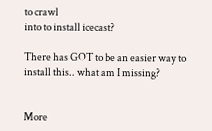to crawl
into to install icecast?

There has GOT to be an easier way to install this.. what am I missing?


More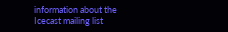information about the Icecast mailing list